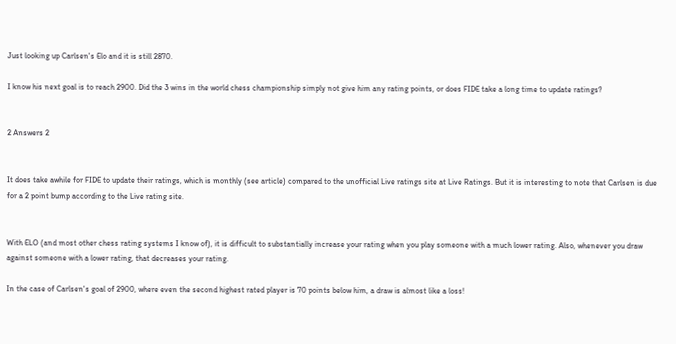Just looking up Carlsen's Elo and it is still 2870.

I know his next goal is to reach 2900. Did the 3 wins in the world chess championship simply not give him any rating points, or does FIDE take a long time to update ratings?


2 Answers 2


It does take awhile for FIDE to update their ratings, which is monthly (see article) compared to the unofficial Live ratings site at Live Ratings. But it is interesting to note that Carlsen is due for a 2 point bump according to the Live rating site.


With ELO (and most other chess rating systems I know of), it is difficult to substantially increase your rating when you play someone with a much lower rating. Also, whenever you draw against someone with a lower rating, that decreases your rating.

In the case of Carlsen's goal of 2900, where even the second highest rated player is 70 points below him, a draw is almost like a loss!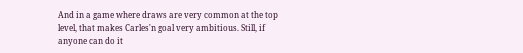And in a game where draws are very common at the top level, that makes Carles'n goal very ambitious. Still, if anyone can do it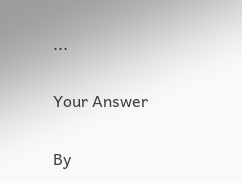...

Your Answer

By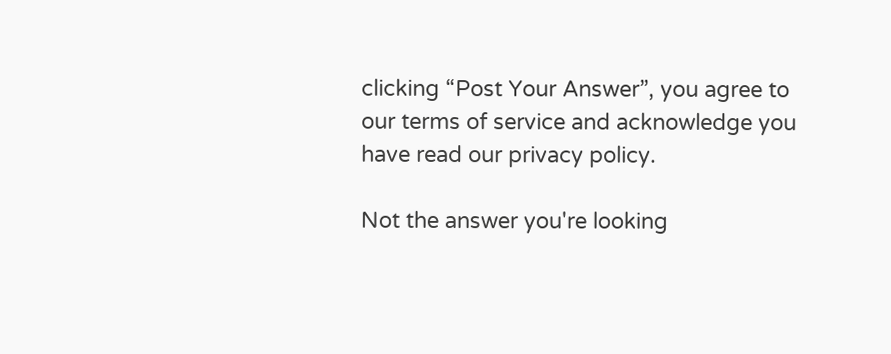clicking “Post Your Answer”, you agree to our terms of service and acknowledge you have read our privacy policy.

Not the answer you're looking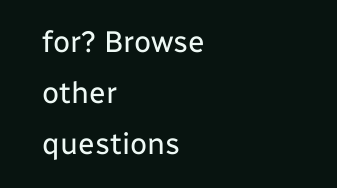for? Browse other questions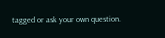tagged or ask your own question.